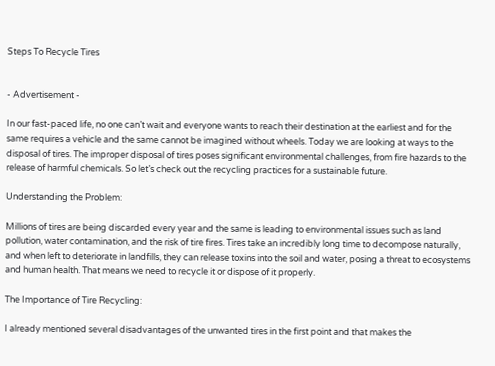Steps To Recycle Tires


- Advertisement -

In our fast-paced life, no one can’t wait and everyone wants to reach their destination at the earliest and for the same requires a vehicle and the same cannot be imagined without wheels. Today we are looking at ways to the disposal of tires. The improper disposal of tires poses significant environmental challenges, from fire hazards to the release of harmful chemicals. So let’s check out the recycling practices for a sustainable future.

Understanding the Problem:

Millions of tires are being discarded every year and the same is leading to environmental issues such as land pollution, water contamination, and the risk of tire fires. Tires take an incredibly long time to decompose naturally, and when left to deteriorate in landfills, they can release toxins into the soil and water, posing a threat to ecosystems and human health. That means we need to recycle it or dispose of it properly.

The Importance of Tire Recycling:

I already mentioned several disadvantages of the unwanted tires in the first point and that makes the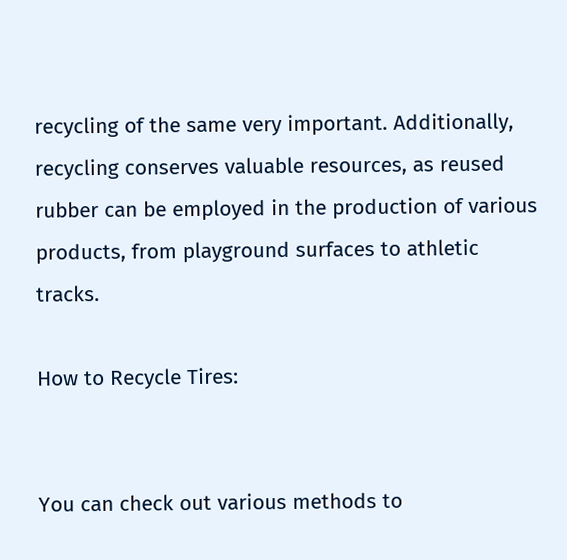recycling of the same very important. Additionally, recycling conserves valuable resources, as reused rubber can be employed in the production of various products, from playground surfaces to athletic tracks.

How to Recycle Tires:


You can check out various methods to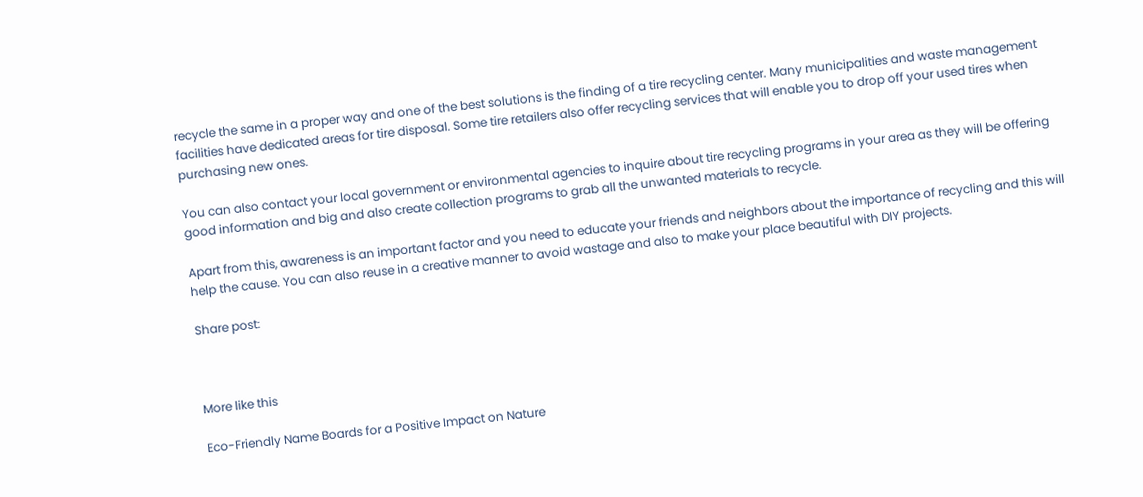recycle the same in a proper way and one of the best solutions is the finding of a tire recycling center. Many municipalities and waste management facilities have dedicated areas for tire disposal. Some tire retailers also offer recycling services that will enable you to drop off your used tires when purchasing new ones.

You can also contact your local government or environmental agencies to inquire about tire recycling programs in your area as they will be offering good information and big and also create collection programs to grab all the unwanted materials to recycle.

Apart from this, awareness is an important factor and you need to educate your friends and neighbors about the importance of recycling and this will help the cause. You can also reuse in a creative manner to avoid wastage and also to make your place beautiful with DIY projects.

Share post:



More like this

Eco-Friendly Name Boards for a Positive Impact on Nature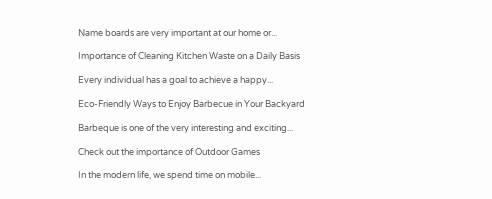Name boards are very important at our home or...

Importance of Cleaning Kitchen Waste on a Daily Basis

Every individual has a goal to achieve a happy...

Eco-Friendly Ways to Enjoy Barbecue in Your Backyard

Barbeque is one of the very interesting and exciting...

Check out the importance of Outdoor Games

In the modern life, we spend time on mobile...